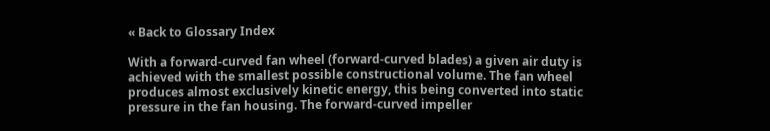« Back to Glossary Index

With a forward-curved fan wheel (forward-curved blades) a given air duty is achieved with the smallest possible constructional volume. The fan wheel produces almost exclusively kinetic energy, this being converted into static pressure in the fan housing. The forward-curved impeller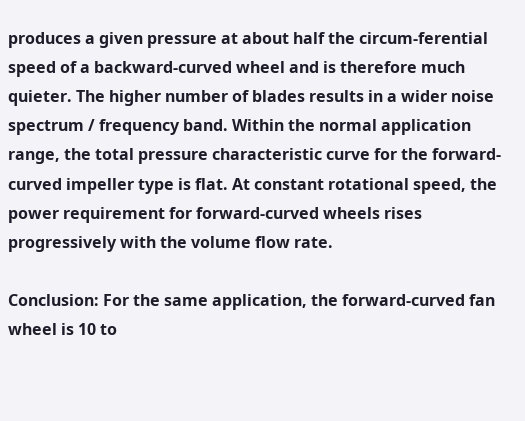produces a given pressure at about half the circum-ferential speed of a backward-curved wheel and is therefore much quieter. The higher number of blades results in a wider noise spectrum / frequency band. Within the normal application range, the total pressure characteristic curve for the forward-curved impeller type is flat. At constant rotational speed, the power requirement for forward-curved wheels rises progressively with the volume flow rate.

Conclusion: For the same application, the forward-curved fan wheel is 10 to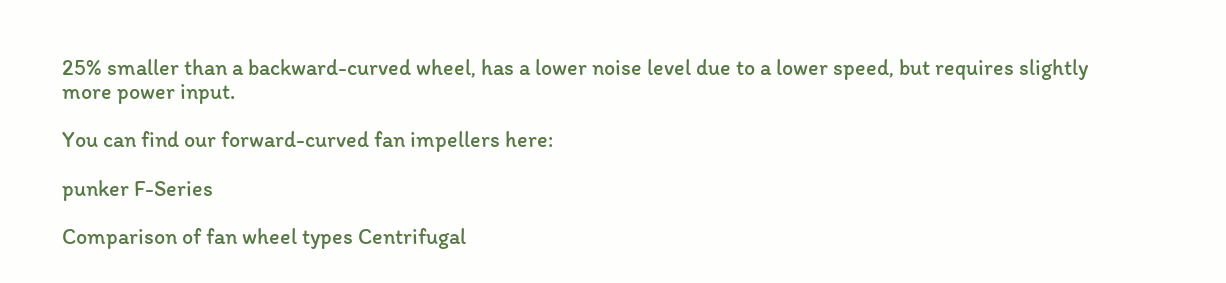25% smaller than a backward-curved wheel, has a lower noise level due to a lower speed, but requires slightly more power input.

You can find our forward-curved fan impellers here:

punker F-Series

Comparison of fan wheel types Centrifugal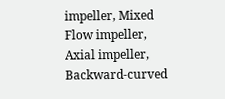impeller, Mixed Flow impeller, Axial impeller,  Backward-curved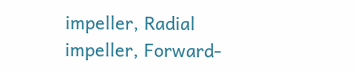impeller, Radial impeller, Forward-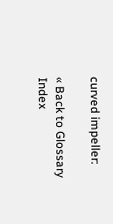curved impeller:

« Back to Glossary Index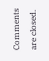Comments are closed.